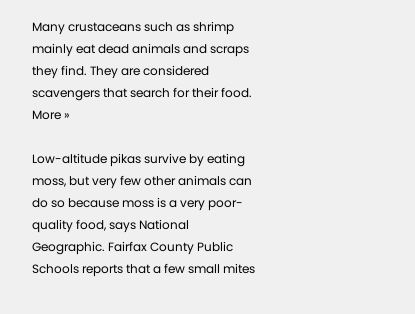Many crustaceans such as shrimp mainly eat dead animals and scraps they find. They are considered scavengers that search for their food. More »

Low-altitude pikas survive by eating moss, but very few other animals can do so because moss is a very poor-quality food, says National Geographic. Fairfax County Public Schools reports that a few small mites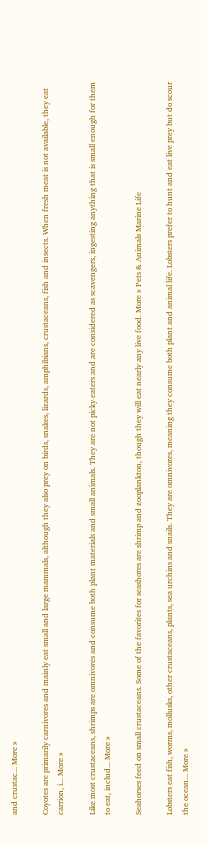and crustac... More »

Coyotes are primarily carnivores and mainly eat small and large mammals, although they also prey on birds, snakes, lizards, amphibians, crustaceans, fish and insects. When fresh meat is not available, they eat carrion, i... More »

Like most crustaceans, shrimps are omnivores and consume both plant materials and small animals. They are not picky eaters and are considered as scavengers, ingesting anything that is small enough for them to eat, includ... More »

Seahorses feed on small crustaceans. Some of the favorites for seashores are shrimp and zooplankton, though they will eat nearly any live food. More » Pets & Animals Marine Life

Lobsters eat fish, worms, mollusks, other crustaceans, plants, sea urchins and snails. They are omnivores, meaning they consume both plant and animal life. Lobsters prefer to hunt and eat live prey but do scour the ocean... More »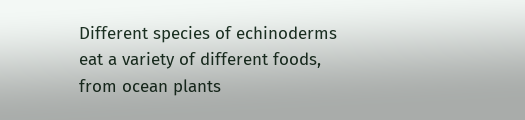Different species of echinoderms eat a variety of different foods, from ocean plants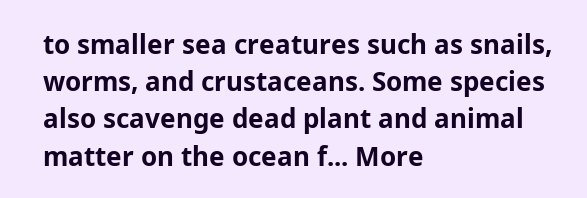to smaller sea creatures such as snails, worms, and crustaceans. Some species also scavenge dead plant and animal matter on the ocean f... More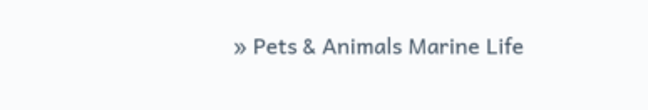» Pets & Animals Marine Life